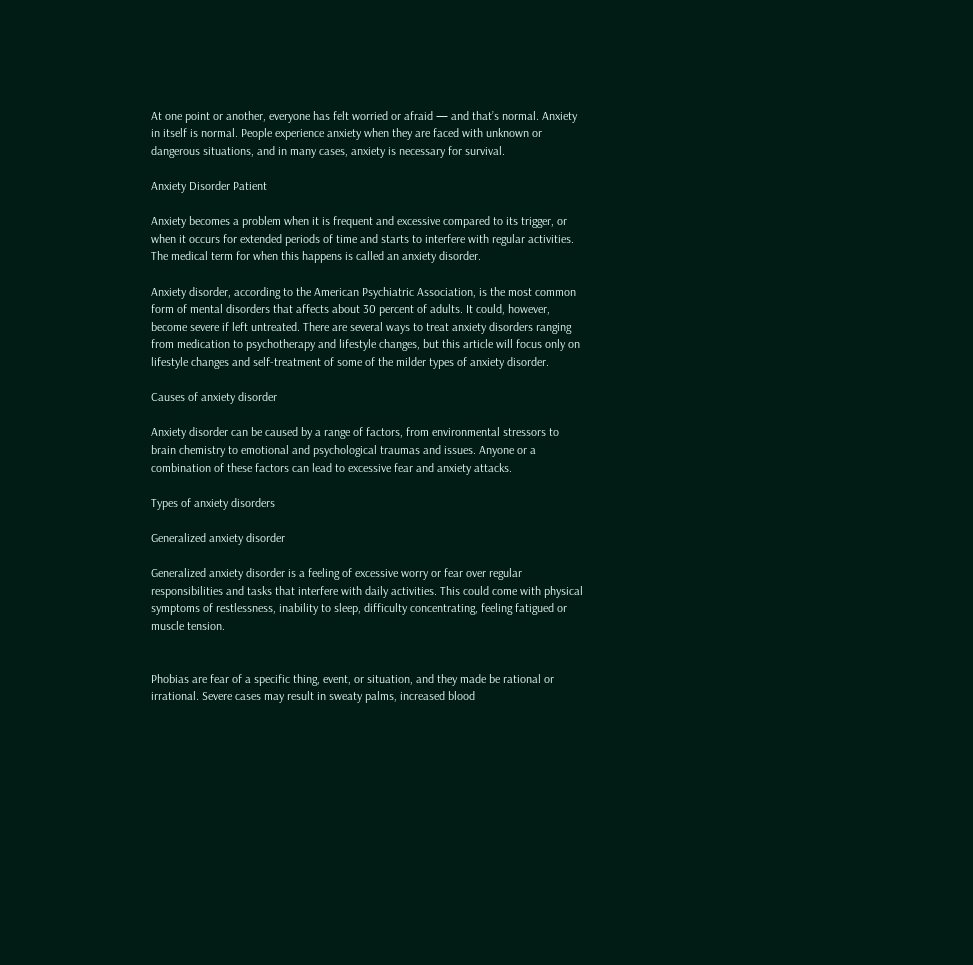At one point or another, everyone has felt worried or afraid — and that’s normal. Anxiety in itself is normal. People experience anxiety when they are faced with unknown or dangerous situations, and in many cases, anxiety is necessary for survival.

Anxiety Disorder Patient

Anxiety becomes a problem when it is frequent and excessive compared to its trigger, or when it occurs for extended periods of time and starts to interfere with regular activities. The medical term for when this happens is called an anxiety disorder.

Anxiety disorder, according to the American Psychiatric Association, is the most common form of mental disorders that affects about 30 percent of adults. It could, however, become severe if left untreated. There are several ways to treat anxiety disorders ranging from medication to psychotherapy and lifestyle changes, but this article will focus only on lifestyle changes and self-treatment of some of the milder types of anxiety disorder.

Causes of anxiety disorder

Anxiety disorder can be caused by a range of factors, from environmental stressors to brain chemistry to emotional and psychological traumas and issues. Anyone or a combination of these factors can lead to excessive fear and anxiety attacks.

Types of anxiety disorders

Generalized anxiety disorder

Generalized anxiety disorder is a feeling of excessive worry or fear over regular responsibilities and tasks that interfere with daily activities. This could come with physical symptoms of restlessness, inability to sleep, difficulty concentrating, feeling fatigued or muscle tension.


Phobias are fear of a specific thing, event, or situation, and they made be rational or irrational. Severe cases may result in sweaty palms, increased blood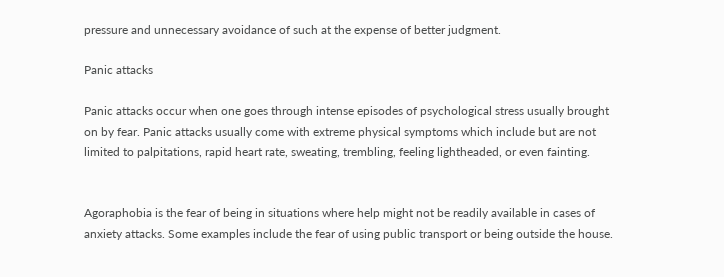pressure and unnecessary avoidance of such at the expense of better judgment.

Panic attacks

Panic attacks occur when one goes through intense episodes of psychological stress usually brought on by fear. Panic attacks usually come with extreme physical symptoms which include but are not limited to palpitations, rapid heart rate, sweating, trembling, feeling lightheaded, or even fainting.


Agoraphobia is the fear of being in situations where help might not be readily available in cases of anxiety attacks. Some examples include the fear of using public transport or being outside the house.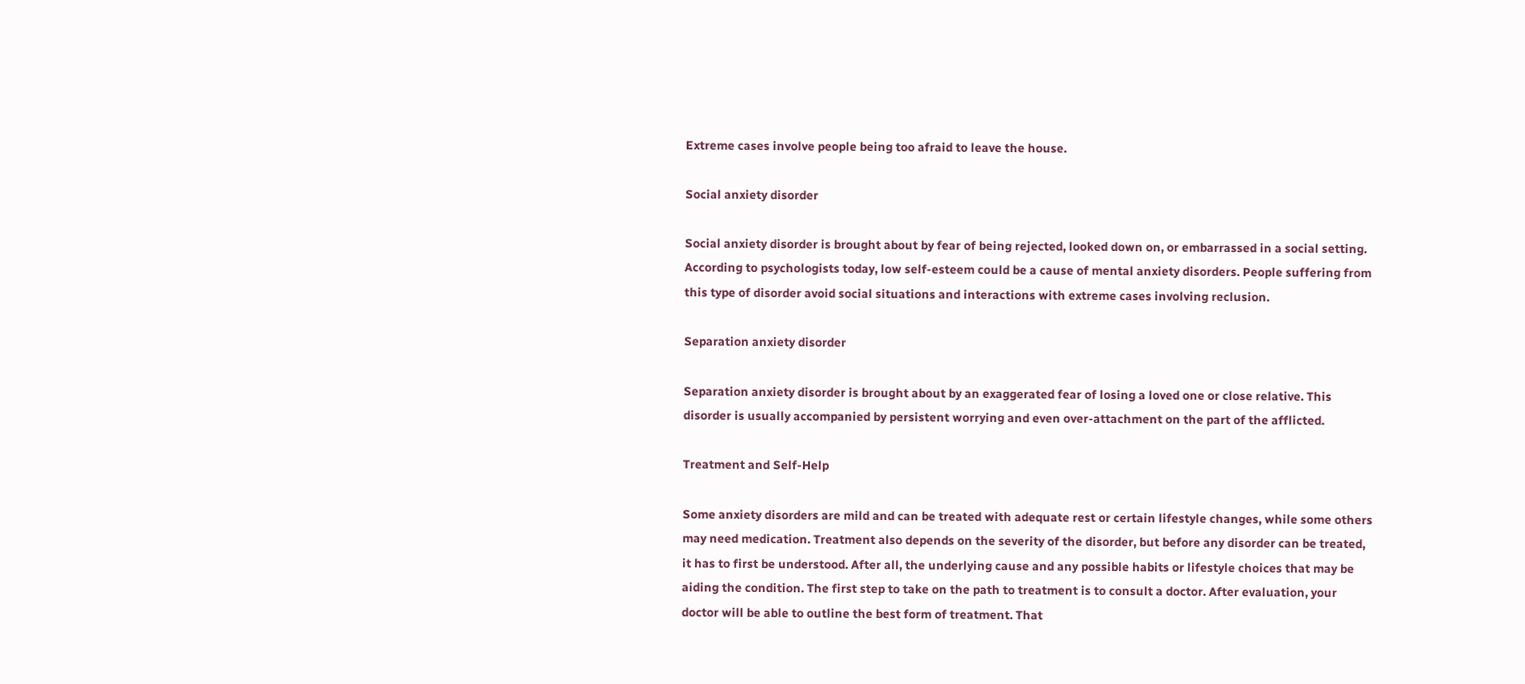Extreme cases involve people being too afraid to leave the house.

Social anxiety disorder

Social anxiety disorder is brought about by fear of being rejected, looked down on, or embarrassed in a social setting. According to psychologists today, low self-esteem could be a cause of mental anxiety disorders. People suffering from this type of disorder avoid social situations and interactions with extreme cases involving reclusion.

Separation anxiety disorder

Separation anxiety disorder is brought about by an exaggerated fear of losing a loved one or close relative. This disorder is usually accompanied by persistent worrying and even over-attachment on the part of the afflicted.

Treatment and Self-Help

Some anxiety disorders are mild and can be treated with adequate rest or certain lifestyle changes, while some others may need medication. Treatment also depends on the severity of the disorder, but before any disorder can be treated, it has to first be understood. After all, the underlying cause and any possible habits or lifestyle choices that may be aiding the condition. The first step to take on the path to treatment is to consult a doctor. After evaluation, your doctor will be able to outline the best form of treatment. That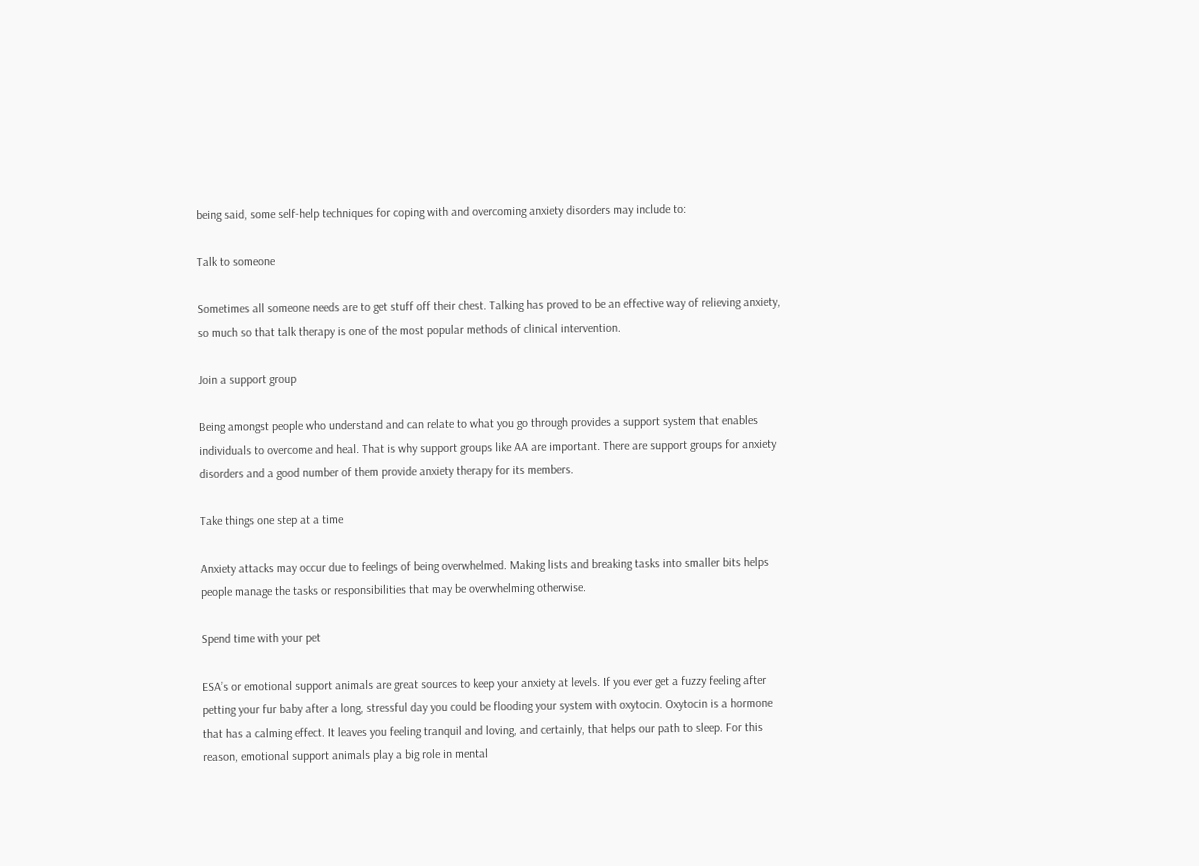being said, some self-help techniques for coping with and overcoming anxiety disorders may include to:

Talk to someone

Sometimes all someone needs are to get stuff off their chest. Talking has proved to be an effective way of relieving anxiety, so much so that talk therapy is one of the most popular methods of clinical intervention.

Join a support group

Being amongst people who understand and can relate to what you go through provides a support system that enables individuals to overcome and heal. That is why support groups like AA are important. There are support groups for anxiety disorders and a good number of them provide anxiety therapy for its members.

Take things one step at a time

Anxiety attacks may occur due to feelings of being overwhelmed. Making lists and breaking tasks into smaller bits helps people manage the tasks or responsibilities that may be overwhelming otherwise.

Spend time with your pet

ESA’s or emotional support animals are great sources to keep your anxiety at levels. If you ever get a fuzzy feeling after petting your fur baby after a long, stressful day you could be flooding your system with oxytocin. Oxytocin is a hormone that has a calming effect. It leaves you feeling tranquil and loving, and certainly, that helps our path to sleep. For this reason, emotional support animals play a big role in mental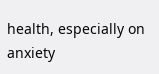health, especially on anxiety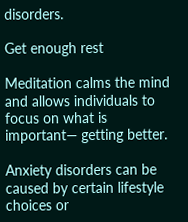disorders.

Get enough rest

Meditation calms the mind and allows individuals to focus on what is important— getting better.

Anxiety disorders can be caused by certain lifestyle choices or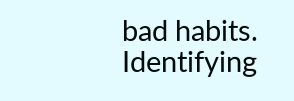bad habits. Identifying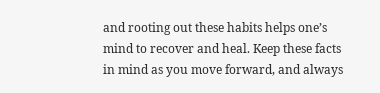and rooting out these habits helps one’s mind to recover and heal. Keep these facts in mind as you move forward, and always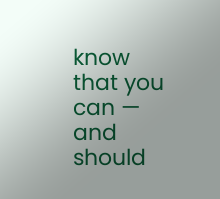know that you can — and should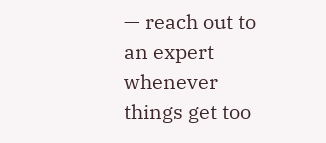— reach out to an expert whenever things get too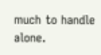much to handle alone.